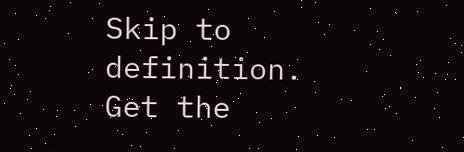Skip to definition.
Get the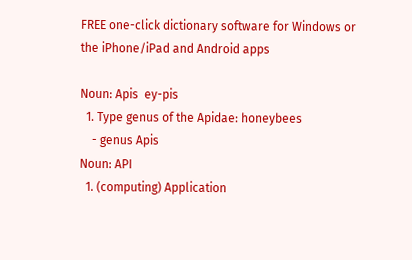FREE one-click dictionary software for Windows or the iPhone/iPad and Android apps

Noun: Apis  ey-pis
  1. Type genus of the Apidae: honeybees
    - genus Apis
Noun: API
  1. (computing) Application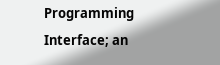Programming Interface; an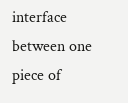interface between one piece of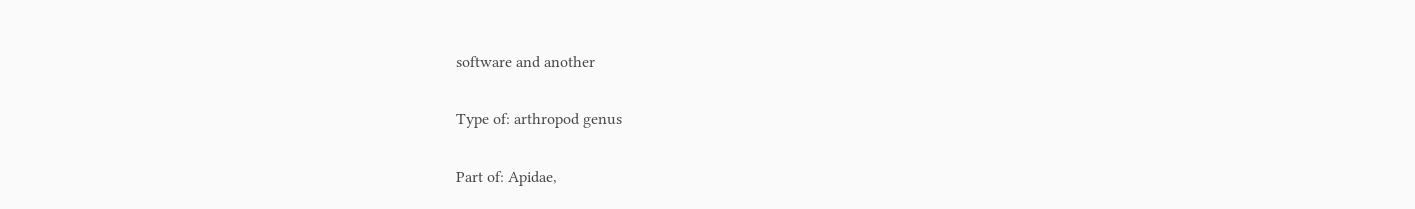software and another

Type of: arthropod genus

Part of: Apidae,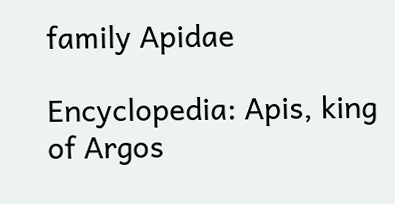family Apidae

Encyclopedia: Apis, king of Argos